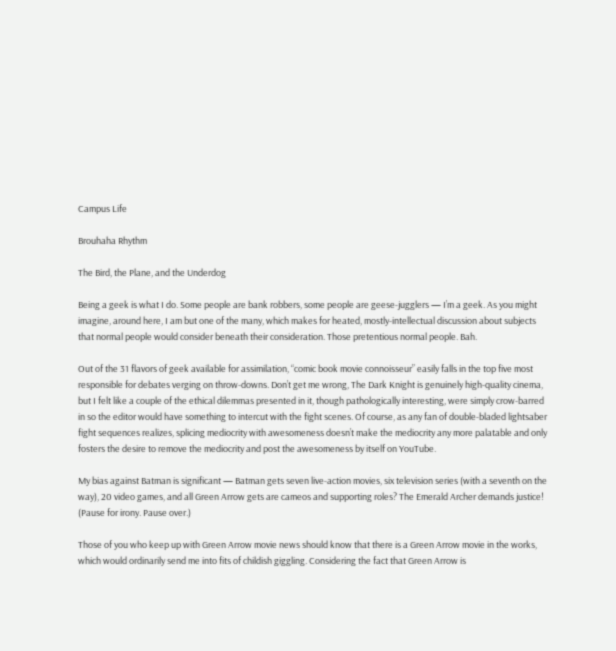Campus Life

Brouhaha Rhythm

The Bird, the Plane, and the Underdog

Being a geek is what I do. Some people are bank robbers, some people are geese-jugglers — I’m a geek. As you might imagine, around here, I am but one of the many, which makes for heated, mostly-intellectual discussion about subjects that normal people would consider beneath their consideration. Those pretentious normal people. Bah.

Out of the 31 flavors of geek available for assimilation, “comic book movie connoisseur” easily falls in the top five most responsible for debates verging on throw-downs. Don’t get me wrong, The Dark Knight is genuinely high-quality cinema, but I felt like a couple of the ethical dilemmas presented in it, though pathologically interesting, were simply crow-barred in so the editor would have something to intercut with the fight scenes. Of course, as any fan of double-bladed lightsaber fight sequences realizes, splicing mediocrity with awesomeness doesn’t make the mediocrity any more palatable and only fosters the desire to remove the mediocrity and post the awesomeness by itself on YouTube.

My bias against Batman is significant — Batman gets seven live-action movies, six television series (with a seventh on the way), 20 video games, and all Green Arrow gets are cameos and supporting roles? The Emerald Archer demands justice! (Pause for irony. Pause over.)

Those of you who keep up with Green Arrow movie news should know that there is a Green Arrow movie in the works, which would ordinarily send me into fits of childish giggling. Considering the fact that Green Arrow is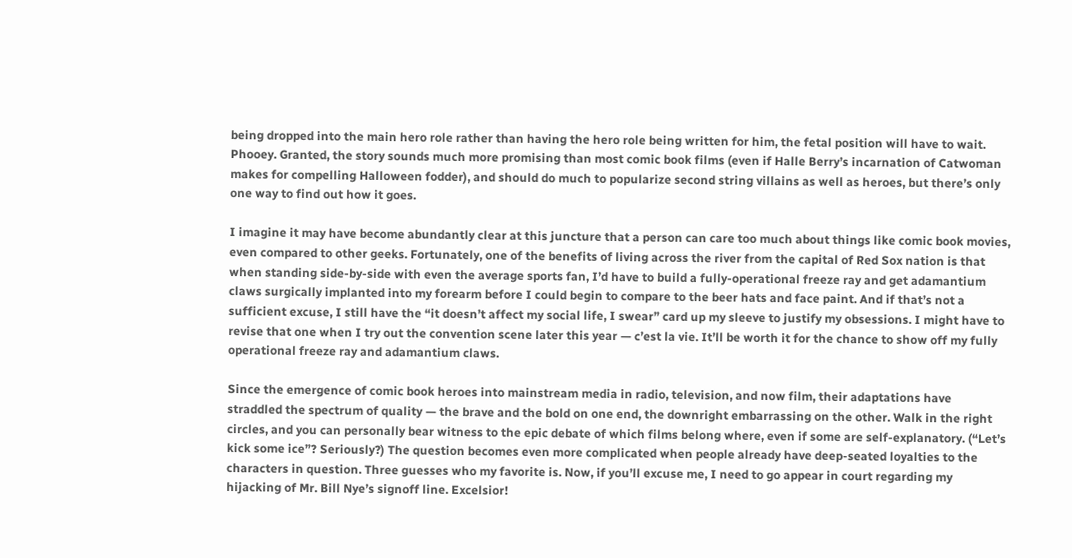being dropped into the main hero role rather than having the hero role being written for him, the fetal position will have to wait. Phooey. Granted, the story sounds much more promising than most comic book films (even if Halle Berry’s incarnation of Catwoman makes for compelling Halloween fodder), and should do much to popularize second string villains as well as heroes, but there’s only one way to find out how it goes.

I imagine it may have become abundantly clear at this juncture that a person can care too much about things like comic book movies, even compared to other geeks. Fortunately, one of the benefits of living across the river from the capital of Red Sox nation is that when standing side-by-side with even the average sports fan, I’d have to build a fully-operational freeze ray and get adamantium claws surgically implanted into my forearm before I could begin to compare to the beer hats and face paint. And if that’s not a sufficient excuse, I still have the “it doesn’t affect my social life, I swear” card up my sleeve to justify my obsessions. I might have to revise that one when I try out the convention scene later this year — c’est la vie. It’ll be worth it for the chance to show off my fully operational freeze ray and adamantium claws.

Since the emergence of comic book heroes into mainstream media in radio, television, and now film, their adaptations have straddled the spectrum of quality — the brave and the bold on one end, the downright embarrassing on the other. Walk in the right circles, and you can personally bear witness to the epic debate of which films belong where, even if some are self-explanatory. (“Let’s kick some ice”? Seriously?) The question becomes even more complicated when people already have deep-seated loyalties to the characters in question. Three guesses who my favorite is. Now, if you’ll excuse me, I need to go appear in court regarding my hijacking of Mr. Bill Nye’s signoff line. Excelsior!